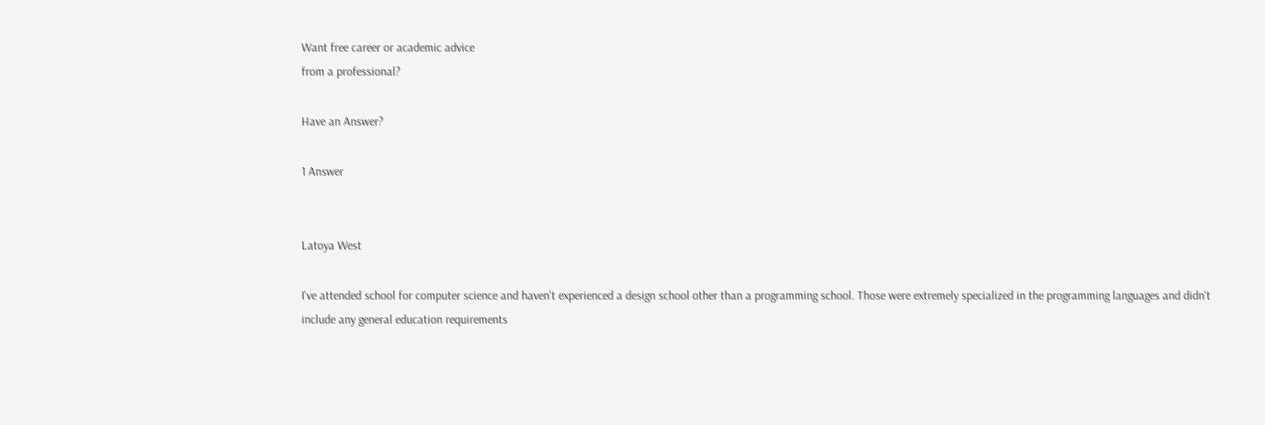Want free career or academic advice
from a professional?

Have an Answer?

1 Answer


Latoya West

I've attended school for computer science and haven't experienced a design school other than a programming school. Those were extremely specialized in the programming languages and didn't include any general education requirements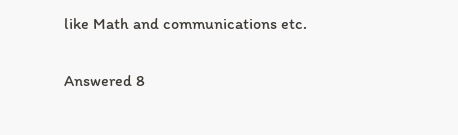like Math and communications etc.

Answered 8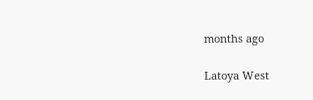months ago

Latoya West